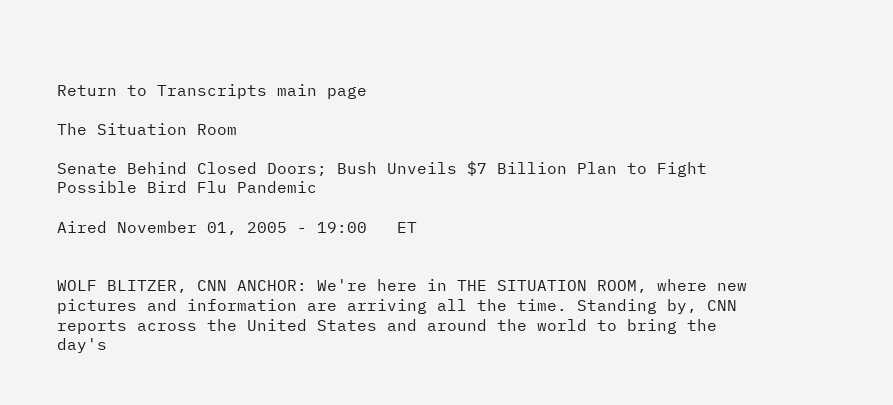Return to Transcripts main page

The Situation Room

Senate Behind Closed Doors; Bush Unveils $7 Billion Plan to Fight Possible Bird Flu Pandemic

Aired November 01, 2005 - 19:00   ET


WOLF BLITZER, CNN ANCHOR: We're here in THE SITUATION ROOM, where new pictures and information are arriving all the time. Standing by, CNN reports across the United States and around the world to bring the day's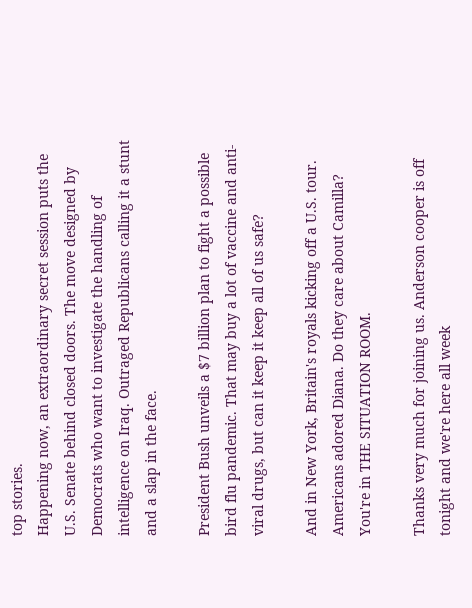top stories.
Happening now, an extraordinary secret session puts the U.S. Senate behind closed doors. The move designed by Democrats who want to investigate the handling of intelligence on Iraq. Outraged Republicans calling it a stunt and a slap in the face.

President Bush unveils a $7 billion plan to fight a possible bird flu pandemic. That may buy a lot of vaccine and anti-viral drugs, but can it keep it keep all of us safe?

And in New York, Britain's royals kicking off a U.S. tour. Americans adored Diana. Do they care about Camilla? You're in THE SITUATION ROOM.

Thanks very much for joining us. Anderson cooper is off tonight and we're here all week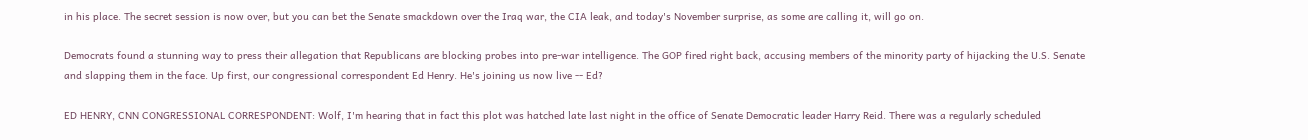in his place. The secret session is now over, but you can bet the Senate smackdown over the Iraq war, the CIA leak, and today's November surprise, as some are calling it, will go on.

Democrats found a stunning way to press their allegation that Republicans are blocking probes into pre-war intelligence. The GOP fired right back, accusing members of the minority party of hijacking the U.S. Senate and slapping them in the face. Up first, our congressional correspondent Ed Henry. He's joining us now live -- Ed?

ED HENRY, CNN CONGRESSIONAL CORRESPONDENT: Wolf, I'm hearing that in fact this plot was hatched late last night in the office of Senate Democratic leader Harry Reid. There was a regularly scheduled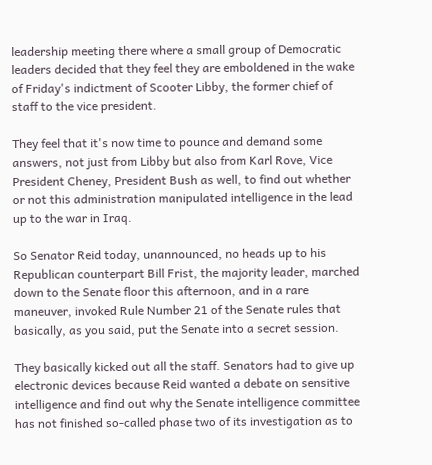leadership meeting there where a small group of Democratic leaders decided that they feel they are emboldened in the wake of Friday's indictment of Scooter Libby, the former chief of staff to the vice president.

They feel that it's now time to pounce and demand some answers, not just from Libby but also from Karl Rove, Vice President Cheney, President Bush as well, to find out whether or not this administration manipulated intelligence in the lead up to the war in Iraq.

So Senator Reid today, unannounced, no heads up to his Republican counterpart Bill Frist, the majority leader, marched down to the Senate floor this afternoon, and in a rare maneuver, invoked Rule Number 21 of the Senate rules that basically, as you said, put the Senate into a secret session.

They basically kicked out all the staff. Senators had to give up electronic devices because Reid wanted a debate on sensitive intelligence and find out why the Senate intelligence committee has not finished so-called phase two of its investigation as to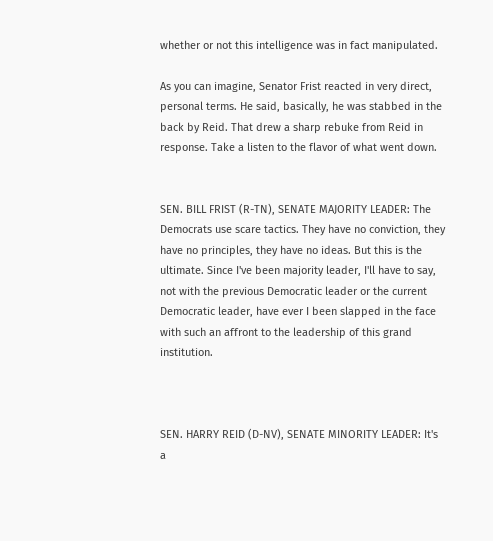whether or not this intelligence was in fact manipulated.

As you can imagine, Senator Frist reacted in very direct, personal terms. He said, basically, he was stabbed in the back by Reid. That drew a sharp rebuke from Reid in response. Take a listen to the flavor of what went down.


SEN. BILL FRIST (R-TN), SENATE MAJORITY LEADER: The Democrats use scare tactics. They have no conviction, they have no principles, they have no ideas. But this is the ultimate. Since I've been majority leader, I'll have to say, not with the previous Democratic leader or the current Democratic leader, have ever I been slapped in the face with such an affront to the leadership of this grand institution.



SEN. HARRY REID (D-NV), SENATE MINORITY LEADER: It's a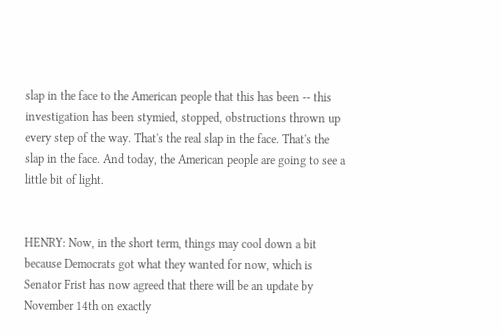slap in the face to the American people that this has been -- this investigation has been stymied, stopped, obstructions thrown up every step of the way. That's the real slap in the face. That's the slap in the face. And today, the American people are going to see a little bit of light.


HENRY: Now, in the short term, things may cool down a bit because Democrats got what they wanted for now, which is Senator Frist has now agreed that there will be an update by November 14th on exactly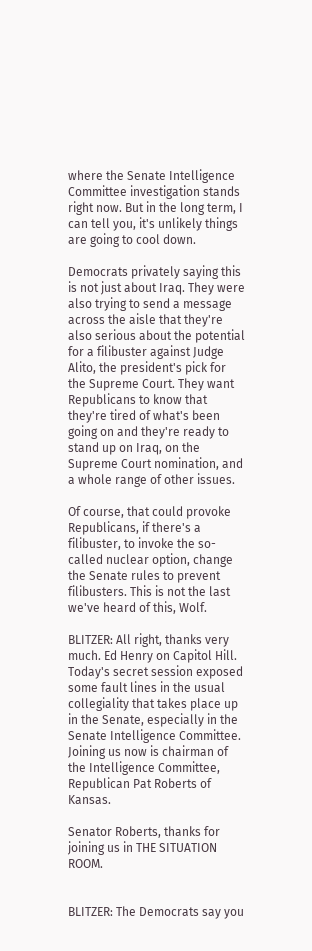where the Senate Intelligence Committee investigation stands right now. But in the long term, I can tell you, it's unlikely things are going to cool down.

Democrats privately saying this is not just about Iraq. They were also trying to send a message across the aisle that they're also serious about the potential for a filibuster against Judge Alito, the president's pick for the Supreme Court. They want Republicans to know that they're tired of what's been going on and they're ready to stand up on Iraq, on the Supreme Court nomination, and a whole range of other issues.

Of course, that could provoke Republicans, if there's a filibuster, to invoke the so-called nuclear option, change the Senate rules to prevent filibusters. This is not the last we've heard of this, Wolf.

BLITZER: All right, thanks very much. Ed Henry on Capitol Hill. Today's secret session exposed some fault lines in the usual collegiality that takes place up in the Senate, especially in the Senate Intelligence Committee. Joining us now is chairman of the Intelligence Committee, Republican Pat Roberts of Kansas.

Senator Roberts, thanks for joining us in THE SITUATION ROOM.


BLITZER: The Democrats say you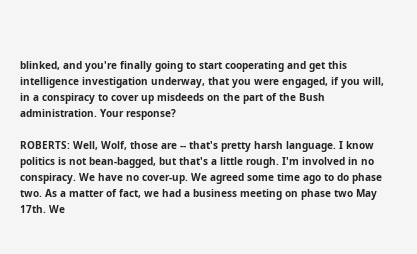blinked, and you're finally going to start cooperating and get this intelligence investigation underway, that you were engaged, if you will, in a conspiracy to cover up misdeeds on the part of the Bush administration. Your response?

ROBERTS: Well, Wolf, those are -- that's pretty harsh language. I know politics is not bean-bagged, but that's a little rough. I'm involved in no conspiracy. We have no cover-up. We agreed some time ago to do phase two. As a matter of fact, we had a business meeting on phase two May 17th. We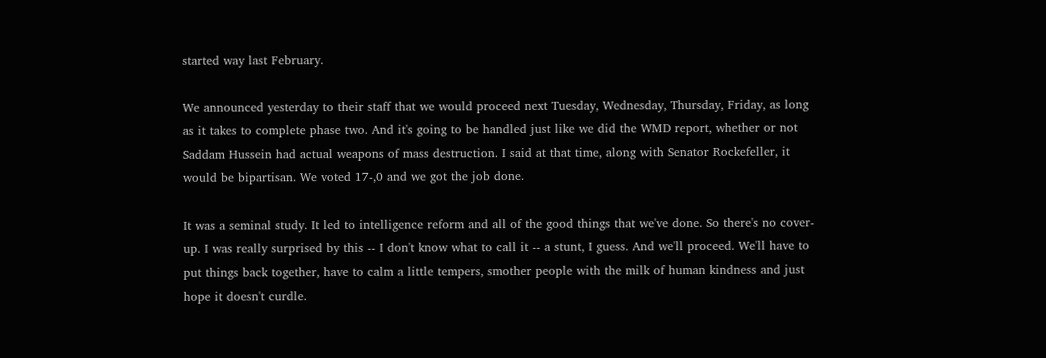started way last February.

We announced yesterday to their staff that we would proceed next Tuesday, Wednesday, Thursday, Friday, as long as it takes to complete phase two. And it's going to be handled just like we did the WMD report, whether or not Saddam Hussein had actual weapons of mass destruction. I said at that time, along with Senator Rockefeller, it would be bipartisan. We voted 17-,0 and we got the job done.

It was a seminal study. It led to intelligence reform and all of the good things that we've done. So there's no cover-up. I was really surprised by this -- I don't know what to call it -- a stunt, I guess. And we'll proceed. We'll have to put things back together, have to calm a little tempers, smother people with the milk of human kindness and just hope it doesn't curdle.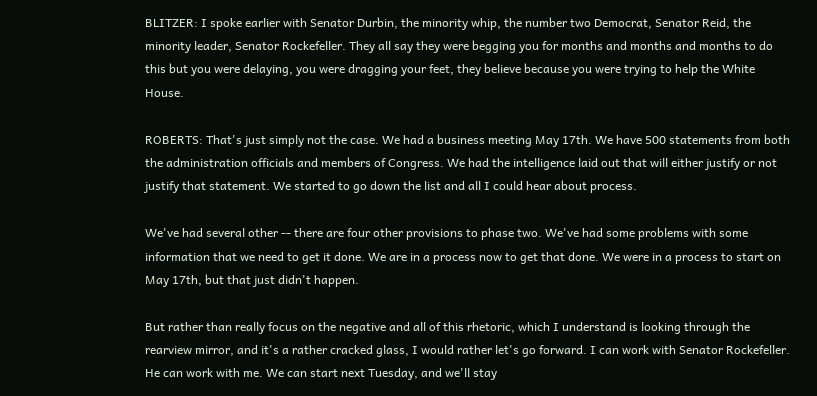BLITZER: I spoke earlier with Senator Durbin, the minority whip, the number two Democrat, Senator Reid, the minority leader, Senator Rockefeller. They all say they were begging you for months and months and months to do this but you were delaying, you were dragging your feet, they believe because you were trying to help the White House.

ROBERTS: That's just simply not the case. We had a business meeting May 17th. We have 500 statements from both the administration officials and members of Congress. We had the intelligence laid out that will either justify or not justify that statement. We started to go down the list and all I could hear about process.

We've had several other -- there are four other provisions to phase two. We've had some problems with some information that we need to get it done. We are in a process now to get that done. We were in a process to start on May 17th, but that just didn't happen.

But rather than really focus on the negative and all of this rhetoric, which I understand is looking through the rearview mirror, and it's a rather cracked glass, I would rather let's go forward. I can work with Senator Rockefeller. He can work with me. We can start next Tuesday, and we'll stay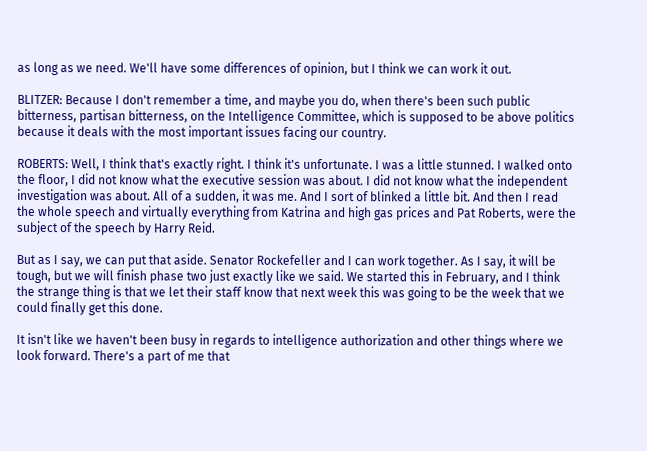as long as we need. We'll have some differences of opinion, but I think we can work it out.

BLITZER: Because I don't remember a time, and maybe you do, when there's been such public bitterness, partisan bitterness, on the Intelligence Committee, which is supposed to be above politics because it deals with the most important issues facing our country.

ROBERTS: Well, I think that's exactly right. I think it's unfortunate. I was a little stunned. I walked onto the floor, I did not know what the executive session was about. I did not know what the independent investigation was about. All of a sudden, it was me. And I sort of blinked a little bit. And then I read the whole speech and virtually everything from Katrina and high gas prices and Pat Roberts, were the subject of the speech by Harry Reid.

But as I say, we can put that aside. Senator Rockefeller and I can work together. As I say, it will be tough, but we will finish phase two just exactly like we said. We started this in February, and I think the strange thing is that we let their staff know that next week this was going to be the week that we could finally get this done.

It isn't like we haven't been busy in regards to intelligence authorization and other things where we look forward. There's a part of me that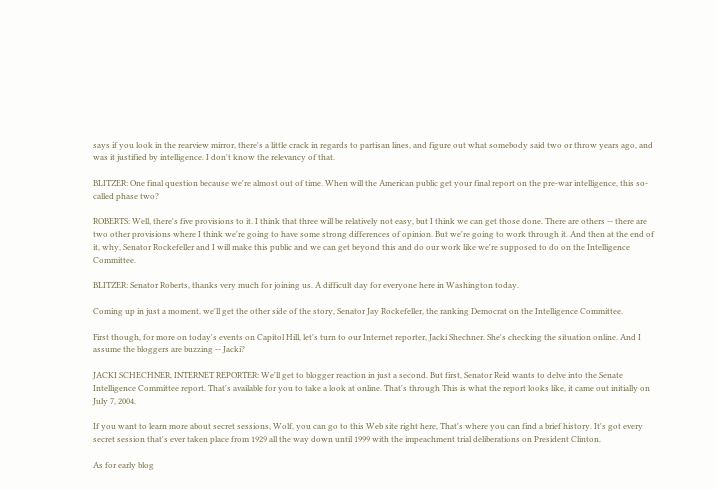says if you look in the rearview mirror, there's a little crack in regards to partisan lines, and figure out what somebody said two or throw years ago, and was it justified by intelligence. I don't know the relevancy of that.

BLITZER: One final question because we're almost out of time. When will the American public get your final report on the pre-war intelligence, this so-called phase two?

ROBERTS: Well, there's five provisions to it. I think that three will be relatively not easy, but I think we can get those done. There are others -- there are two other provisions where I think we're going to have some strong differences of opinion. But we're going to work through it. And then at the end of it, why, Senator Rockefeller and I will make this public and we can get beyond this and do our work like we're supposed to do on the Intelligence Committee.

BLITZER: Senator Roberts, thanks very much for joining us. A difficult day for everyone here in Washington today.

Coming up in just a moment, we'll get the other side of the story, Senator Jay Rockefeller, the ranking Democrat on the Intelligence Committee.

First though, for more on today's events on Capitol Hill, let's turn to our Internet reporter, Jacki Shechner. She's checking the situation online. And I assume the bloggers are buzzing -- Jacki?

JACKI SCHECHNER, INTERNET REPORTER: We'll get to blogger reaction in just a second. But first, Senator Reid wants to delve into the Senate Intelligence Committee report. That's available for you to take a look at online. That's through This is what the report looks like, it came out initially on July 7, 2004.

If you want to learn more about secret sessions, Wolf, you can go to this Web site right here, That's where you can find a brief history. It's got every secret session that's ever taken place from 1929 all the way down until 1999 with the impeachment trial deliberations on President Clinton.

As for early blog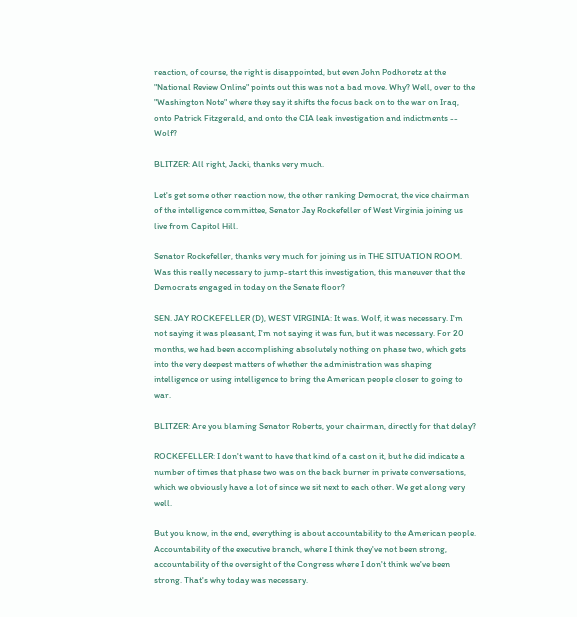reaction, of course, the right is disappointed, but even John Podhoretz at the "National Review Online" points out this was not a bad move. Why? Well, over to the "Washington Note" where they say it shifts the focus back on to the war on Iraq, onto Patrick Fitzgerald, and onto the CIA leak investigation and indictments -- Wolf?

BLITZER: All right, Jacki, thanks very much.

Let's get some other reaction now, the other ranking Democrat, the vice chairman of the intelligence committee, Senator Jay Rockefeller of West Virginia joining us live from Capitol Hill.

Senator Rockefeller, thanks very much for joining us in THE SITUATION ROOM. Was this really necessary to jump-start this investigation, this maneuver that the Democrats engaged in today on the Senate floor?

SEN. JAY ROCKEFELLER (D), WEST VIRGINIA: It was. Wolf, it was necessary. I'm not saying it was pleasant, I'm not saying it was fun, but it was necessary. For 20 months, we had been accomplishing absolutely nothing on phase two, which gets into the very deepest matters of whether the administration was shaping intelligence or using intelligence to bring the American people closer to going to war.

BLITZER: Are you blaming Senator Roberts, your chairman, directly for that delay?

ROCKEFELLER: I don't want to have that kind of a cast on it, but he did indicate a number of times that phase two was on the back burner in private conversations, which we obviously have a lot of since we sit next to each other. We get along very well.

But you know, in the end, everything is about accountability to the American people. Accountability of the executive branch, where I think they've not been strong, accountability of the oversight of the Congress where I don't think we've been strong. That's why today was necessary.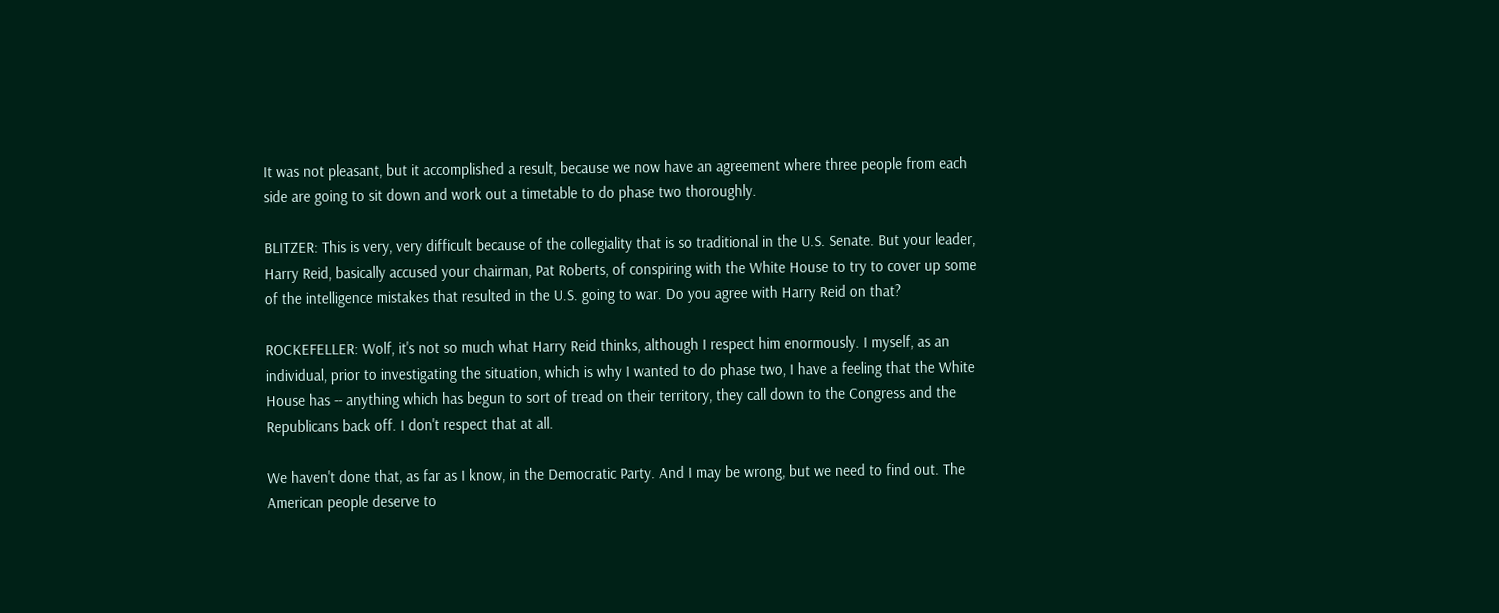It was not pleasant, but it accomplished a result, because we now have an agreement where three people from each side are going to sit down and work out a timetable to do phase two thoroughly.

BLITZER: This is very, very difficult because of the collegiality that is so traditional in the U.S. Senate. But your leader, Harry Reid, basically accused your chairman, Pat Roberts, of conspiring with the White House to try to cover up some of the intelligence mistakes that resulted in the U.S. going to war. Do you agree with Harry Reid on that?

ROCKEFELLER: Wolf, it's not so much what Harry Reid thinks, although I respect him enormously. I myself, as an individual, prior to investigating the situation, which is why I wanted to do phase two, I have a feeling that the White House has -- anything which has begun to sort of tread on their territory, they call down to the Congress and the Republicans back off. I don't respect that at all.

We haven't done that, as far as I know, in the Democratic Party. And I may be wrong, but we need to find out. The American people deserve to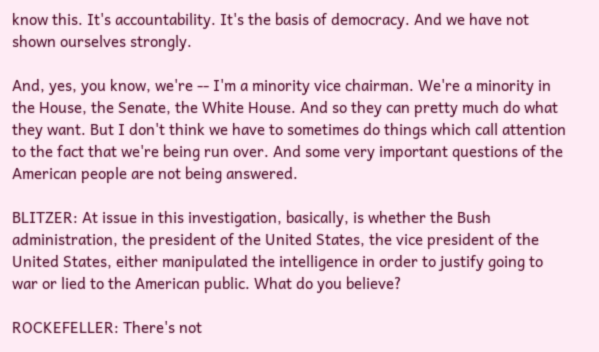know this. It's accountability. It's the basis of democracy. And we have not shown ourselves strongly.

And, yes, you know, we're -- I'm a minority vice chairman. We're a minority in the House, the Senate, the White House. And so they can pretty much do what they want. But I don't think we have to sometimes do things which call attention to the fact that we're being run over. And some very important questions of the American people are not being answered.

BLITZER: At issue in this investigation, basically, is whether the Bush administration, the president of the United States, the vice president of the United States, either manipulated the intelligence in order to justify going to war or lied to the American public. What do you believe?

ROCKEFELLER: There's not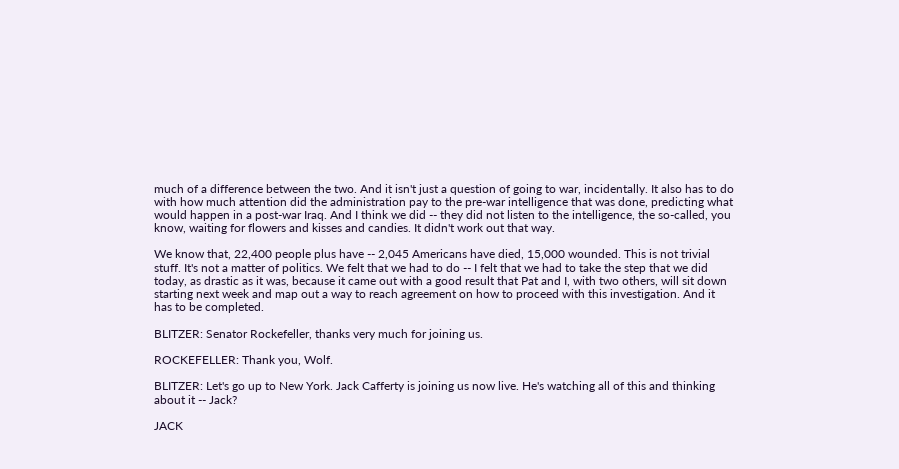much of a difference between the two. And it isn't just a question of going to war, incidentally. It also has to do with how much attention did the administration pay to the pre-war intelligence that was done, predicting what would happen in a post-war Iraq. And I think we did -- they did not listen to the intelligence, the so-called, you know, waiting for flowers and kisses and candies. It didn't work out that way.

We know that, 22,400 people plus have -- 2,045 Americans have died, 15,000 wounded. This is not trivial stuff. It's not a matter of politics. We felt that we had to do -- I felt that we had to take the step that we did today, as drastic as it was, because it came out with a good result that Pat and I, with two others, will sit down starting next week and map out a way to reach agreement on how to proceed with this investigation. And it has to be completed.

BLITZER: Senator Rockefeller, thanks very much for joining us.

ROCKEFELLER: Thank you, Wolf.

BLITZER: Let's go up to New York. Jack Cafferty is joining us now live. He's watching all of this and thinking about it -- Jack?

JACK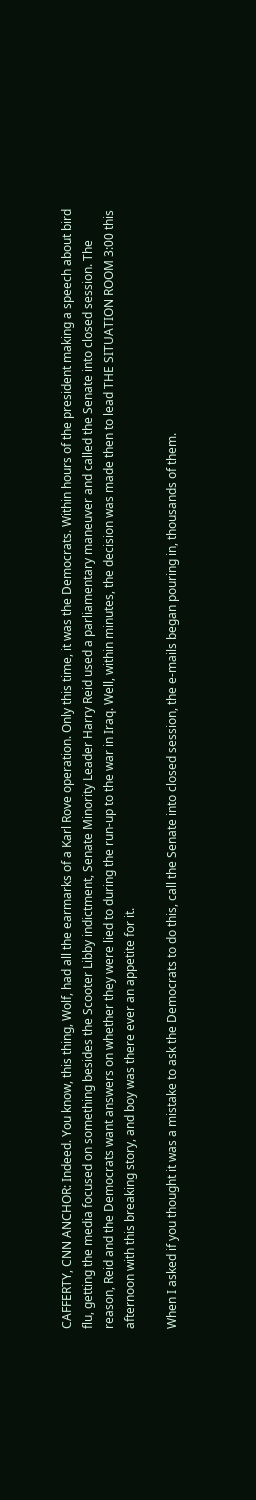CAFFERTY, CNN ANCHOR: Indeed. You know, this thing, Wolf, had all the earmarks of a Karl Rove operation. Only this time, it was the Democrats. Within hours of the president making a speech about bird flu, getting the media focused on something besides the Scooter Libby indictment, Senate Minority Leader Harry Reid used a parliamentary maneuver and called the Senate into closed session. The reason, Reid and the Democrats want answers on whether they were lied to during the run-up to the war in Iraq. Well, within minutes, the decision was made then to lead THE SITUATION ROOM 3:00 this afternoon with this breaking story, and boy was there ever an appetite for it.

When I asked if you thought it was a mistake to ask the Democrats to do this, call the Senate into closed session, the e-mails began pouring in, thousands of them.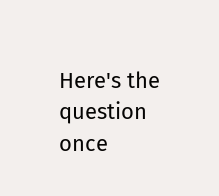Here's the question once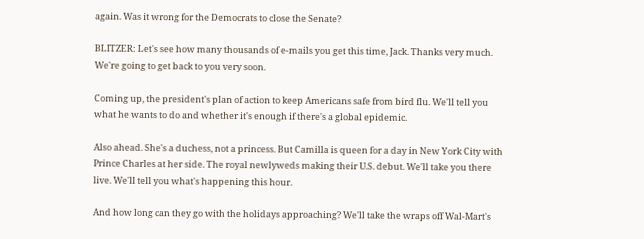again. Was it wrong for the Democrats to close the Senate?

BLITZER: Let's see how many thousands of e-mails you get this time, Jack. Thanks very much. We're going to get back to you very soon.

Coming up, the president's plan of action to keep Americans safe from bird flu. We'll tell you what he wants to do and whether it's enough if there's a global epidemic.

Also ahead. She's a duchess, not a princess. But Camilla is queen for a day in New York City with Prince Charles at her side. The royal newlyweds making their U.S. debut. We'll take you there live. We'll tell you what's happening this hour.

And how long can they go with the holidays approaching? We'll take the wraps off Wal-Mart's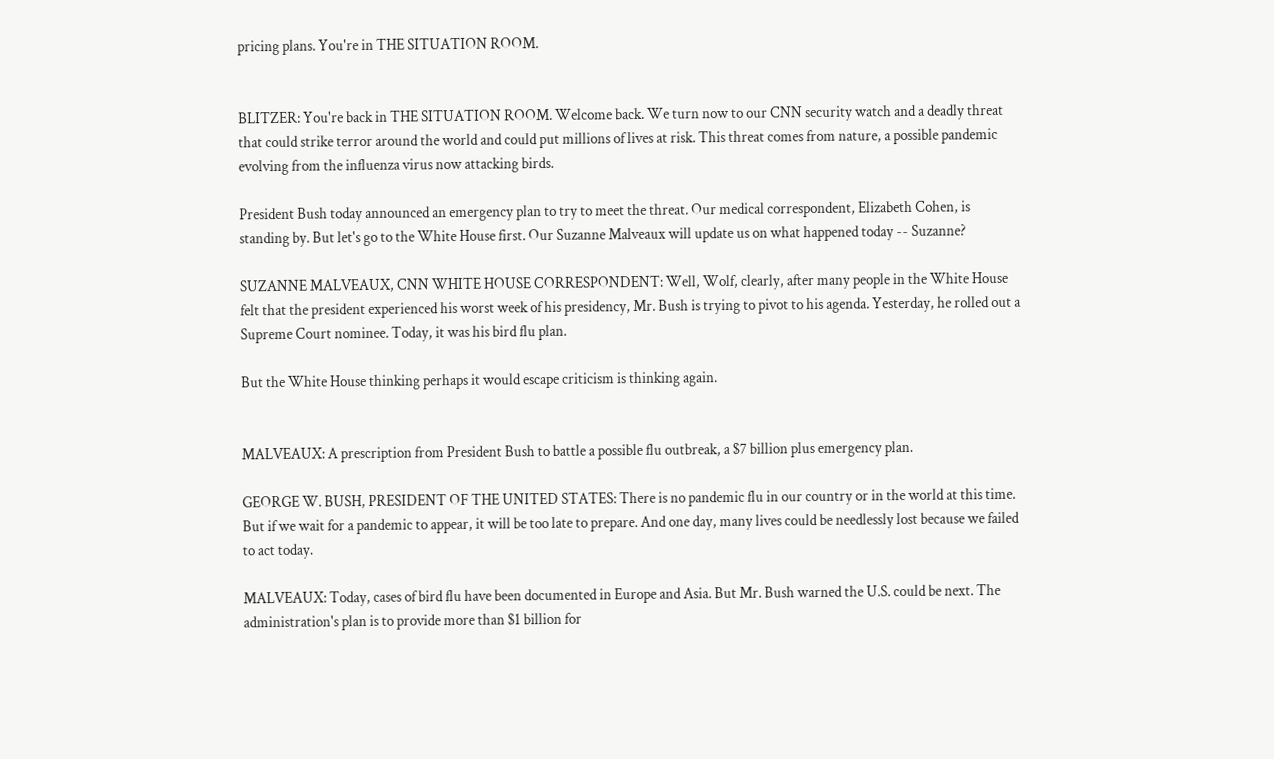pricing plans. You're in THE SITUATION ROOM.


BLITZER: You're back in THE SITUATION ROOM. Welcome back. We turn now to our CNN security watch and a deadly threat that could strike terror around the world and could put millions of lives at risk. This threat comes from nature, a possible pandemic evolving from the influenza virus now attacking birds.

President Bush today announced an emergency plan to try to meet the threat. Our medical correspondent, Elizabeth Cohen, is standing by. But let's go to the White House first. Our Suzanne Malveaux will update us on what happened today -- Suzanne?

SUZANNE MALVEAUX, CNN WHITE HOUSE CORRESPONDENT: Well, Wolf, clearly, after many people in the White House felt that the president experienced his worst week of his presidency, Mr. Bush is trying to pivot to his agenda. Yesterday, he rolled out a Supreme Court nominee. Today, it was his bird flu plan.

But the White House thinking perhaps it would escape criticism is thinking again.


MALVEAUX: A prescription from President Bush to battle a possible flu outbreak, a $7 billion plus emergency plan.

GEORGE W. BUSH, PRESIDENT OF THE UNITED STATES: There is no pandemic flu in our country or in the world at this time. But if we wait for a pandemic to appear, it will be too late to prepare. And one day, many lives could be needlessly lost because we failed to act today.

MALVEAUX: Today, cases of bird flu have been documented in Europe and Asia. But Mr. Bush warned the U.S. could be next. The administration's plan is to provide more than $1 billion for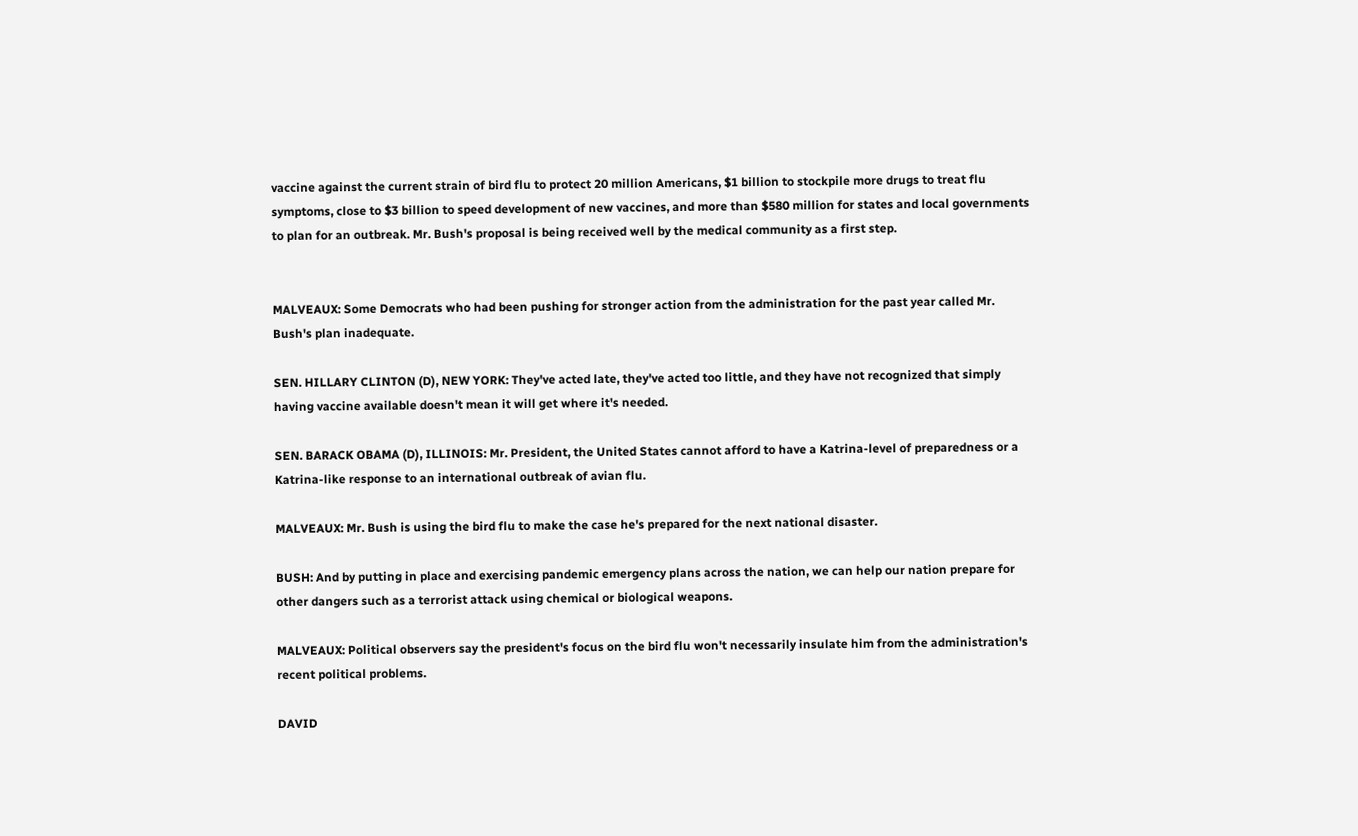vaccine against the current strain of bird flu to protect 20 million Americans, $1 billion to stockpile more drugs to treat flu symptoms, close to $3 billion to speed development of new vaccines, and more than $580 million for states and local governments to plan for an outbreak. Mr. Bush's proposal is being received well by the medical community as a first step.


MALVEAUX: Some Democrats who had been pushing for stronger action from the administration for the past year called Mr. Bush's plan inadequate.

SEN. HILLARY CLINTON (D), NEW YORK: They've acted late, they've acted too little, and they have not recognized that simply having vaccine available doesn't mean it will get where it's needed.

SEN. BARACK OBAMA (D), ILLINOIS: Mr. President, the United States cannot afford to have a Katrina-level of preparedness or a Katrina-like response to an international outbreak of avian flu.

MALVEAUX: Mr. Bush is using the bird flu to make the case he's prepared for the next national disaster.

BUSH: And by putting in place and exercising pandemic emergency plans across the nation, we can help our nation prepare for other dangers such as a terrorist attack using chemical or biological weapons.

MALVEAUX: Political observers say the president's focus on the bird flu won't necessarily insulate him from the administration's recent political problems.

DAVID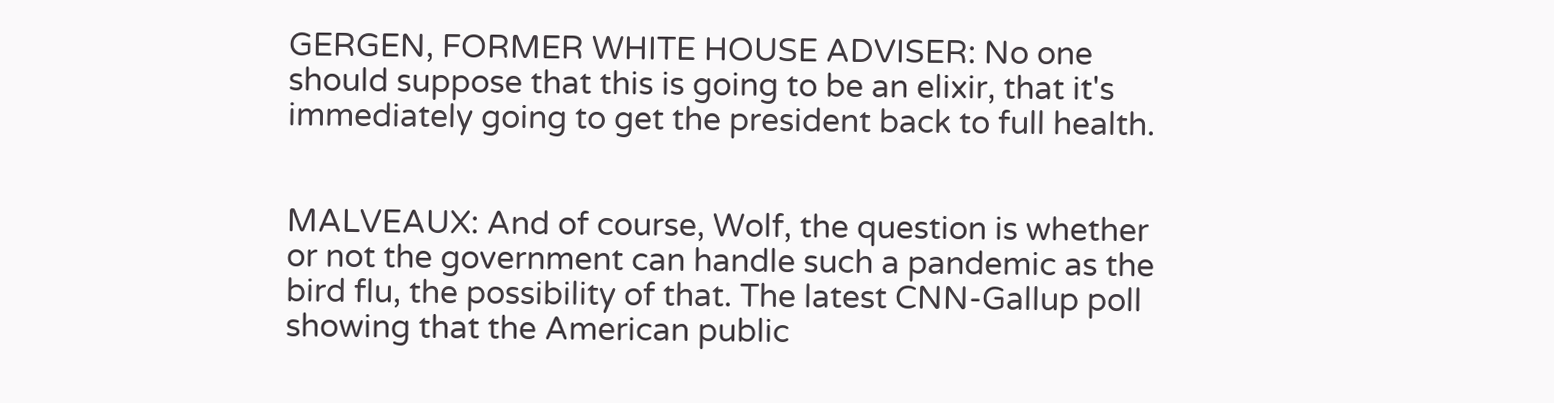GERGEN, FORMER WHITE HOUSE ADVISER: No one should suppose that this is going to be an elixir, that it's immediately going to get the president back to full health.


MALVEAUX: And of course, Wolf, the question is whether or not the government can handle such a pandemic as the bird flu, the possibility of that. The latest CNN-Gallup poll showing that the American public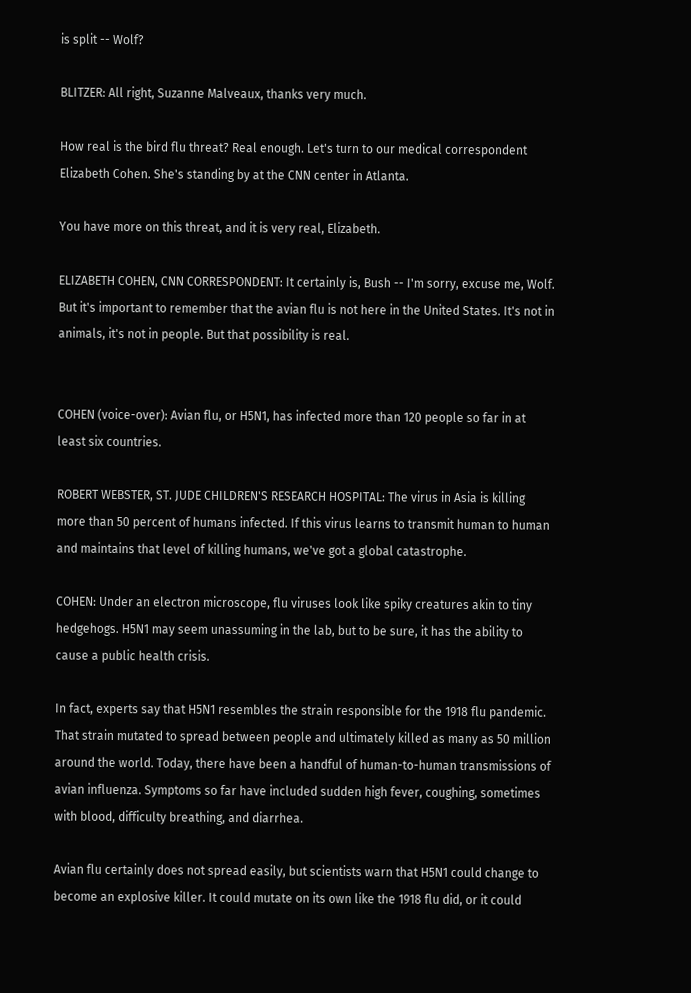is split -- Wolf?

BLITZER: All right, Suzanne Malveaux, thanks very much.

How real is the bird flu threat? Real enough. Let's turn to our medical correspondent Elizabeth Cohen. She's standing by at the CNN center in Atlanta.

You have more on this threat, and it is very real, Elizabeth.

ELIZABETH COHEN, CNN CORRESPONDENT: It certainly is, Bush -- I'm sorry, excuse me, Wolf. But it's important to remember that the avian flu is not here in the United States. It's not in animals, it's not in people. But that possibility is real.


COHEN (voice-over): Avian flu, or H5N1, has infected more than 120 people so far in at least six countries.

ROBERT WEBSTER, ST. JUDE CHILDREN'S RESEARCH HOSPITAL: The virus in Asia is killing more than 50 percent of humans infected. If this virus learns to transmit human to human and maintains that level of killing humans, we've got a global catastrophe.

COHEN: Under an electron microscope, flu viruses look like spiky creatures akin to tiny hedgehogs. H5N1 may seem unassuming in the lab, but to be sure, it has the ability to cause a public health crisis.

In fact, experts say that H5N1 resembles the strain responsible for the 1918 flu pandemic. That strain mutated to spread between people and ultimately killed as many as 50 million around the world. Today, there have been a handful of human-to-human transmissions of avian influenza. Symptoms so far have included sudden high fever, coughing, sometimes with blood, difficulty breathing, and diarrhea.

Avian flu certainly does not spread easily, but scientists warn that H5N1 could change to become an explosive killer. It could mutate on its own like the 1918 flu did, or it could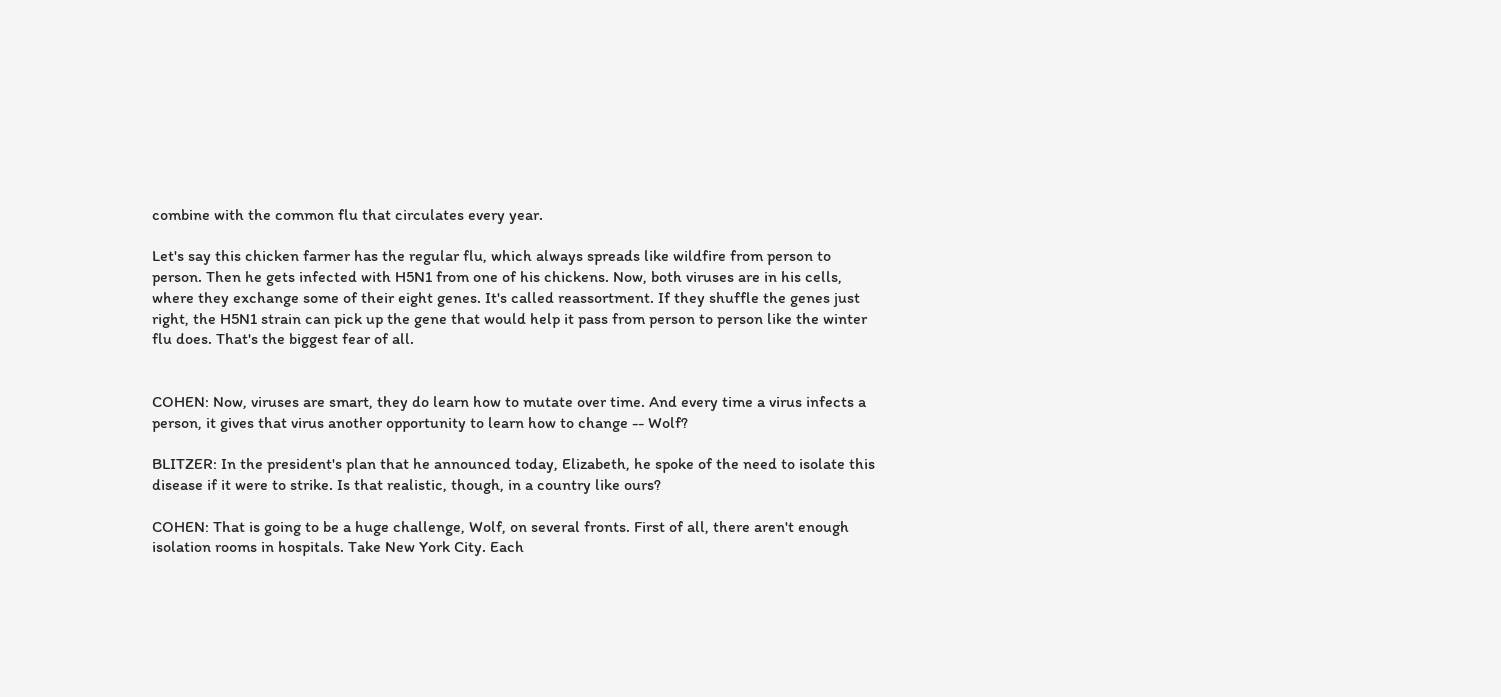combine with the common flu that circulates every year.

Let's say this chicken farmer has the regular flu, which always spreads like wildfire from person to person. Then he gets infected with H5N1 from one of his chickens. Now, both viruses are in his cells, where they exchange some of their eight genes. It's called reassortment. If they shuffle the genes just right, the H5N1 strain can pick up the gene that would help it pass from person to person like the winter flu does. That's the biggest fear of all.


COHEN: Now, viruses are smart, they do learn how to mutate over time. And every time a virus infects a person, it gives that virus another opportunity to learn how to change -- Wolf?

BLITZER: In the president's plan that he announced today, Elizabeth, he spoke of the need to isolate this disease if it were to strike. Is that realistic, though, in a country like ours?

COHEN: That is going to be a huge challenge, Wolf, on several fronts. First of all, there aren't enough isolation rooms in hospitals. Take New York City. Each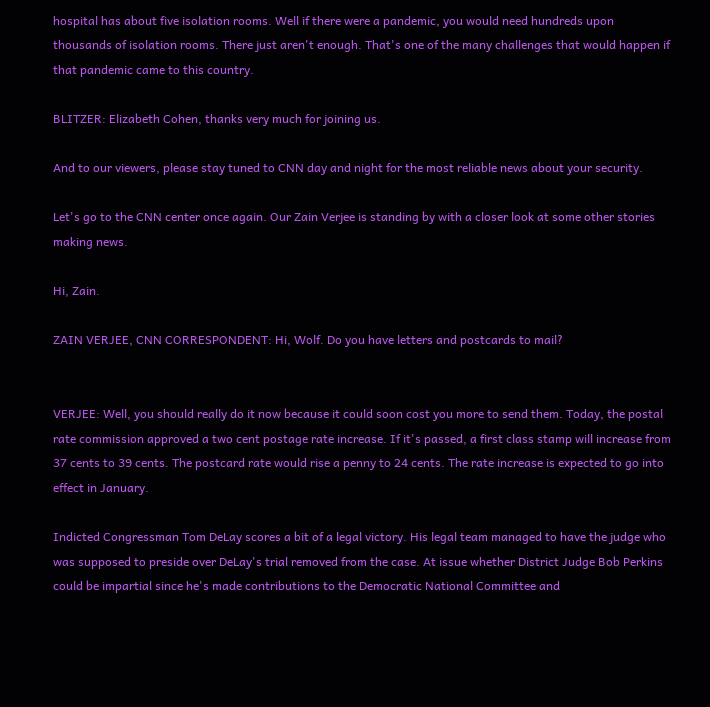hospital has about five isolation rooms. Well if there were a pandemic, you would need hundreds upon thousands of isolation rooms. There just aren't enough. That's one of the many challenges that would happen if that pandemic came to this country.

BLITZER: Elizabeth Cohen, thanks very much for joining us.

And to our viewers, please stay tuned to CNN day and night for the most reliable news about your security.

Let's go to the CNN center once again. Our Zain Verjee is standing by with a closer look at some other stories making news.

Hi, Zain.

ZAIN VERJEE, CNN CORRESPONDENT: Hi, Wolf. Do you have letters and postcards to mail?


VERJEE: Well, you should really do it now because it could soon cost you more to send them. Today, the postal rate commission approved a two cent postage rate increase. If it's passed, a first class stamp will increase from 37 cents to 39 cents. The postcard rate would rise a penny to 24 cents. The rate increase is expected to go into effect in January.

Indicted Congressman Tom DeLay scores a bit of a legal victory. His legal team managed to have the judge who was supposed to preside over DeLay's trial removed from the case. At issue whether District Judge Bob Perkins could be impartial since he's made contributions to the Democratic National Committee and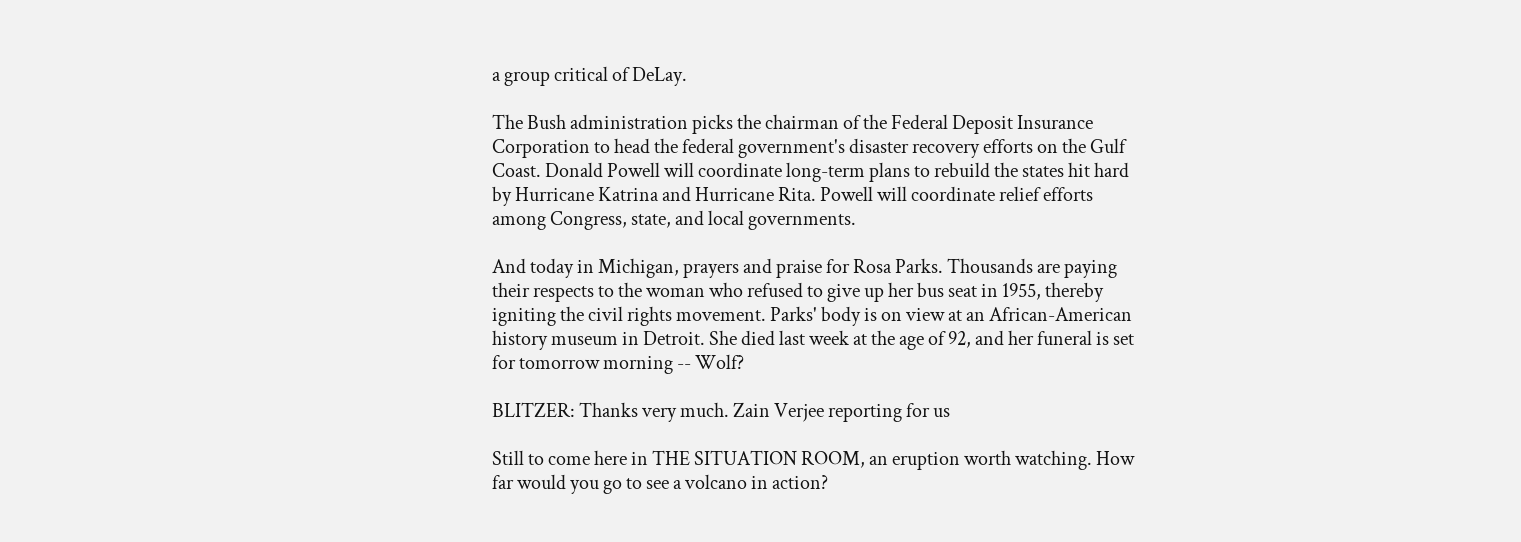a group critical of DeLay.

The Bush administration picks the chairman of the Federal Deposit Insurance Corporation to head the federal government's disaster recovery efforts on the Gulf Coast. Donald Powell will coordinate long-term plans to rebuild the states hit hard by Hurricane Katrina and Hurricane Rita. Powell will coordinate relief efforts among Congress, state, and local governments.

And today in Michigan, prayers and praise for Rosa Parks. Thousands are paying their respects to the woman who refused to give up her bus seat in 1955, thereby igniting the civil rights movement. Parks' body is on view at an African-American history museum in Detroit. She died last week at the age of 92, and her funeral is set for tomorrow morning -- Wolf?

BLITZER: Thanks very much. Zain Verjee reporting for us

Still to come here in THE SITUATION ROOM, an eruption worth watching. How far would you go to see a volcano in action?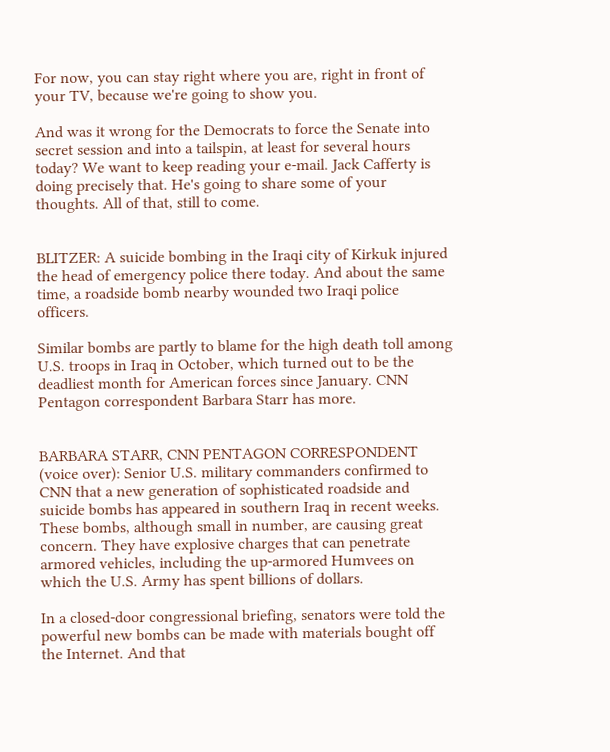For now, you can stay right where you are, right in front of your TV, because we're going to show you.

And was it wrong for the Democrats to force the Senate into secret session and into a tailspin, at least for several hours today? We want to keep reading your e-mail. Jack Cafferty is doing precisely that. He's going to share some of your thoughts. All of that, still to come.


BLITZER: A suicide bombing in the Iraqi city of Kirkuk injured the head of emergency police there today. And about the same time, a roadside bomb nearby wounded two Iraqi police officers.

Similar bombs are partly to blame for the high death toll among U.S. troops in Iraq in October, which turned out to be the deadliest month for American forces since January. CNN Pentagon correspondent Barbara Starr has more.


BARBARA STARR, CNN PENTAGON CORRESPONDENT (voice over): Senior U.S. military commanders confirmed to CNN that a new generation of sophisticated roadside and suicide bombs has appeared in southern Iraq in recent weeks. These bombs, although small in number, are causing great concern. They have explosive charges that can penetrate armored vehicles, including the up-armored Humvees on which the U.S. Army has spent billions of dollars.

In a closed-door congressional briefing, senators were told the powerful new bombs can be made with materials bought off the Internet. And that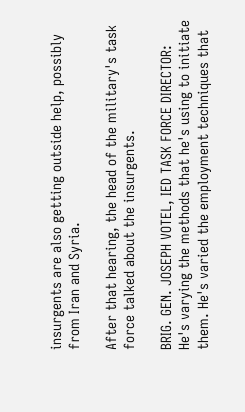insurgents are also getting outside help, possibly from Iran and Syria.

After that hearing, the head of the military's task force talked about the insurgents.

BRIG. GEN. JOSEPH VOTEL, IED TASK FORCE DIRECTOR: He's varying the methods that he's using to initiate them. He's varied the employment techniques that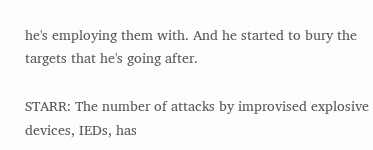he's employing them with. And he started to bury the targets that he's going after.

STARR: The number of attacks by improvised explosive devices, IEDs, has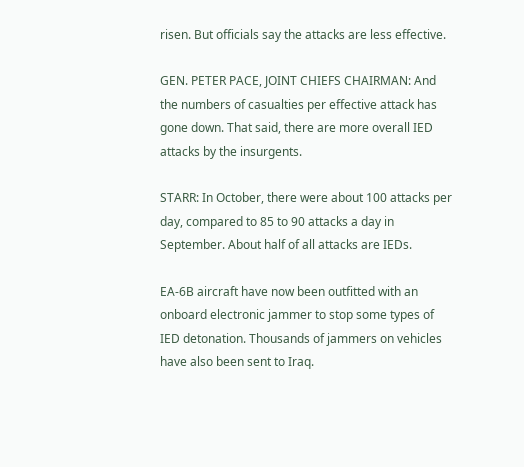risen. But officials say the attacks are less effective.

GEN. PETER PACE, JOINT CHIEFS CHAIRMAN: And the numbers of casualties per effective attack has gone down. That said, there are more overall IED attacks by the insurgents.

STARR: In October, there were about 100 attacks per day, compared to 85 to 90 attacks a day in September. About half of all attacks are IEDs.

EA-6B aircraft have now been outfitted with an onboard electronic jammer to stop some types of IED detonation. Thousands of jammers on vehicles have also been sent to Iraq.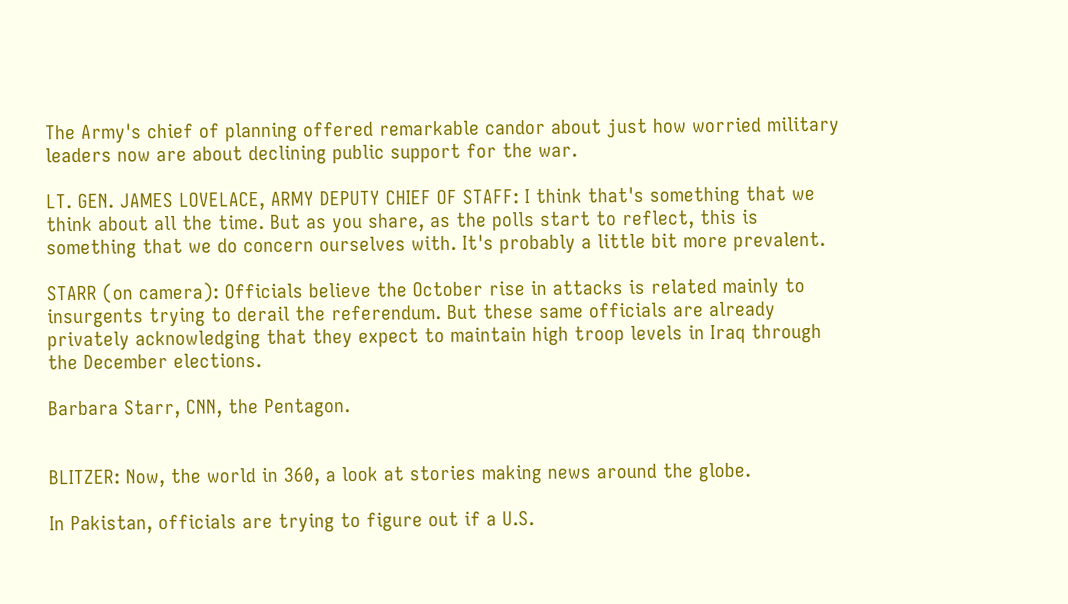The Army's chief of planning offered remarkable candor about just how worried military leaders now are about declining public support for the war.

LT. GEN. JAMES LOVELACE, ARMY DEPUTY CHIEF OF STAFF: I think that's something that we think about all the time. But as you share, as the polls start to reflect, this is something that we do concern ourselves with. It's probably a little bit more prevalent.

STARR (on camera): Officials believe the October rise in attacks is related mainly to insurgents trying to derail the referendum. But these same officials are already privately acknowledging that they expect to maintain high troop levels in Iraq through the December elections.

Barbara Starr, CNN, the Pentagon.


BLITZER: Now, the world in 360, a look at stories making news around the globe.

In Pakistan, officials are trying to figure out if a U.S.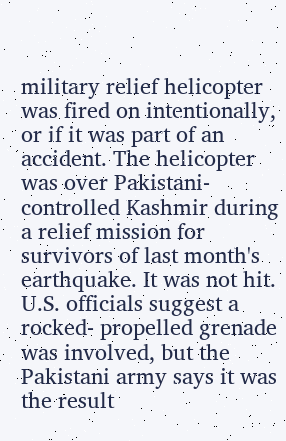military relief helicopter was fired on intentionally, or if it was part of an accident. The helicopter was over Pakistani-controlled Kashmir during a relief mission for survivors of last month's earthquake. It was not hit. U.S. officials suggest a rocked- propelled grenade was involved, but the Pakistani army says it was the result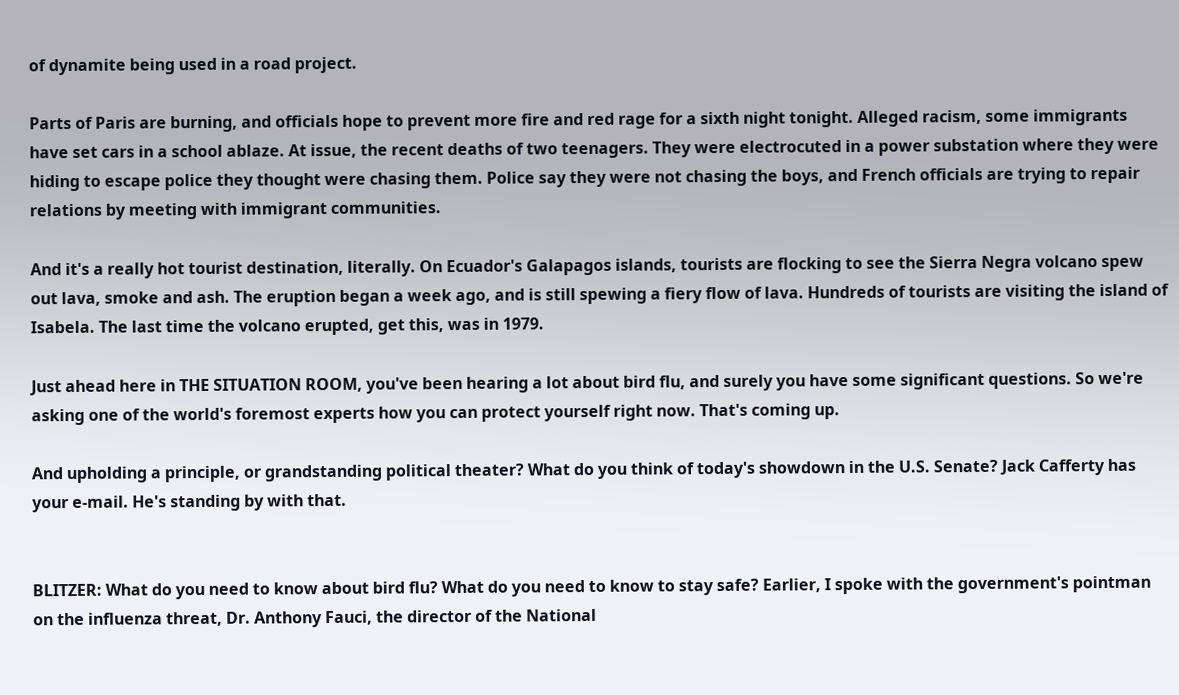of dynamite being used in a road project.

Parts of Paris are burning, and officials hope to prevent more fire and red rage for a sixth night tonight. Alleged racism, some immigrants have set cars in a school ablaze. At issue, the recent deaths of two teenagers. They were electrocuted in a power substation where they were hiding to escape police they thought were chasing them. Police say they were not chasing the boys, and French officials are trying to repair relations by meeting with immigrant communities.

And it's a really hot tourist destination, literally. On Ecuador's Galapagos islands, tourists are flocking to see the Sierra Negra volcano spew out lava, smoke and ash. The eruption began a week ago, and is still spewing a fiery flow of lava. Hundreds of tourists are visiting the island of Isabela. The last time the volcano erupted, get this, was in 1979.

Just ahead here in THE SITUATION ROOM, you've been hearing a lot about bird flu, and surely you have some significant questions. So we're asking one of the world's foremost experts how you can protect yourself right now. That's coming up.

And upholding a principle, or grandstanding political theater? What do you think of today's showdown in the U.S. Senate? Jack Cafferty has your e-mail. He's standing by with that.


BLITZER: What do you need to know about bird flu? What do you need to know to stay safe? Earlier, I spoke with the government's pointman on the influenza threat, Dr. Anthony Fauci, the director of the National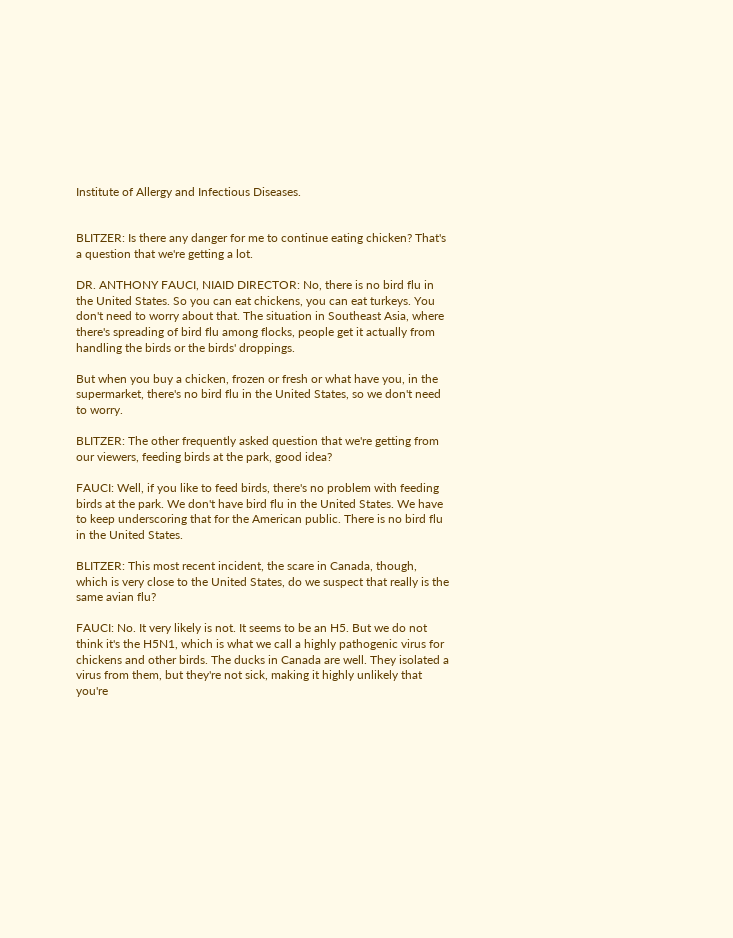Institute of Allergy and Infectious Diseases.


BLITZER: Is there any danger for me to continue eating chicken? That's a question that we're getting a lot.

DR. ANTHONY FAUCI, NIAID DIRECTOR: No, there is no bird flu in the United States. So you can eat chickens, you can eat turkeys. You don't need to worry about that. The situation in Southeast Asia, where there's spreading of bird flu among flocks, people get it actually from handling the birds or the birds' droppings.

But when you buy a chicken, frozen or fresh or what have you, in the supermarket, there's no bird flu in the United States, so we don't need to worry.

BLITZER: The other frequently asked question that we're getting from our viewers, feeding birds at the park, good idea?

FAUCI: Well, if you like to feed birds, there's no problem with feeding birds at the park. We don't have bird flu in the United States. We have to keep underscoring that for the American public. There is no bird flu in the United States.

BLITZER: This most recent incident, the scare in Canada, though, which is very close to the United States, do we suspect that really is the same avian flu?

FAUCI: No. It very likely is not. It seems to be an H5. But we do not think it's the H5N1, which is what we call a highly pathogenic virus for chickens and other birds. The ducks in Canada are well. They isolated a virus from them, but they're not sick, making it highly unlikely that you're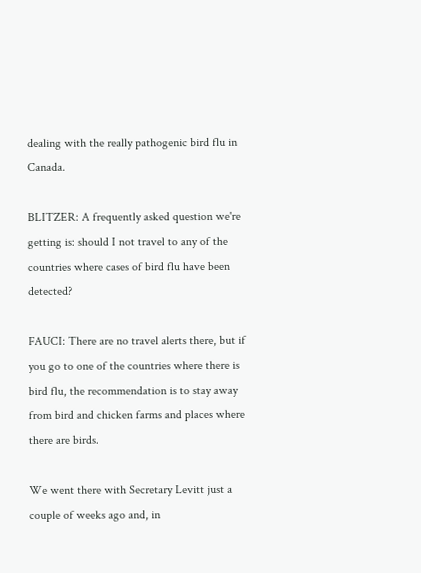dealing with the really pathogenic bird flu in Canada.

BLITZER: A frequently asked question we're getting is: should I not travel to any of the countries where cases of bird flu have been detected?

FAUCI: There are no travel alerts there, but if you go to one of the countries where there is bird flu, the recommendation is to stay away from bird and chicken farms and places where there are birds.

We went there with Secretary Levitt just a couple of weeks ago and, in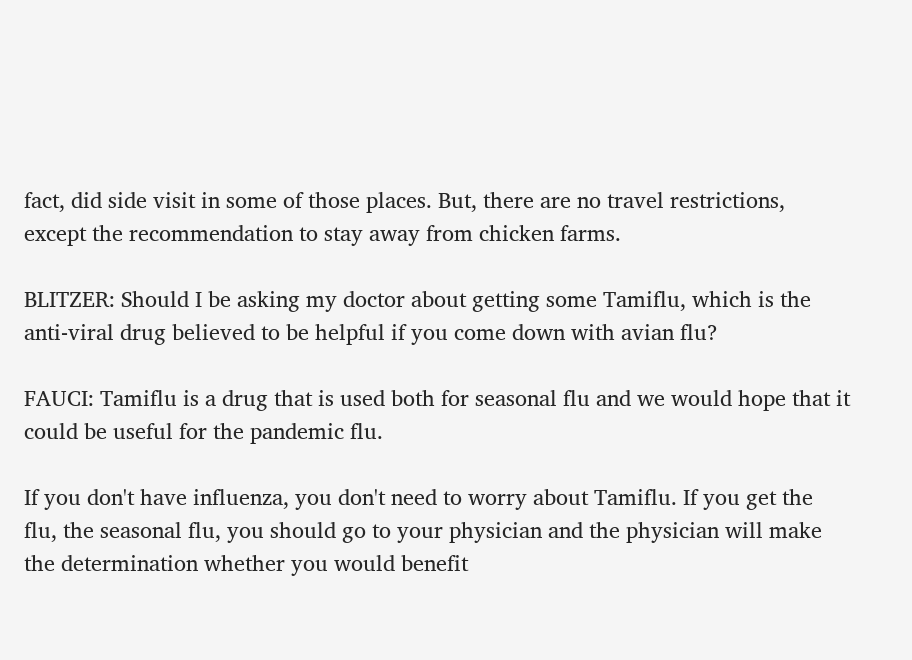fact, did side visit in some of those places. But, there are no travel restrictions, except the recommendation to stay away from chicken farms.

BLITZER: Should I be asking my doctor about getting some Tamiflu, which is the anti-viral drug believed to be helpful if you come down with avian flu?

FAUCI: Tamiflu is a drug that is used both for seasonal flu and we would hope that it could be useful for the pandemic flu.

If you don't have influenza, you don't need to worry about Tamiflu. If you get the flu, the seasonal flu, you should go to your physician and the physician will make the determination whether you would benefit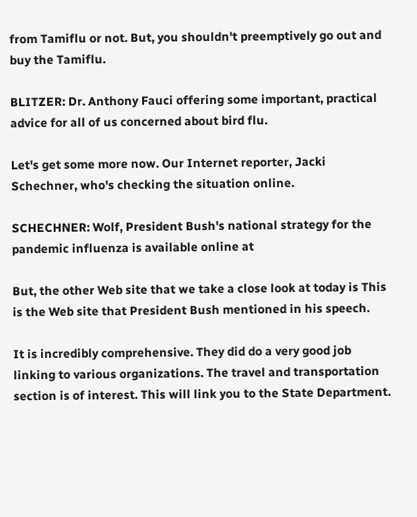from Tamiflu or not. But, you shouldn't preemptively go out and buy the Tamiflu.

BLITZER: Dr. Anthony Fauci offering some important, practical advice for all of us concerned about bird flu.

Let's get some more now. Our Internet reporter, Jacki Schechner, who's checking the situation online.

SCHECHNER: Wolf, President Bush's national strategy for the pandemic influenza is available online at

But, the other Web site that we take a close look at today is This is the Web site that President Bush mentioned in his speech.

It is incredibly comprehensive. They did do a very good job linking to various organizations. The travel and transportation section is of interest. This will link you to the State Department.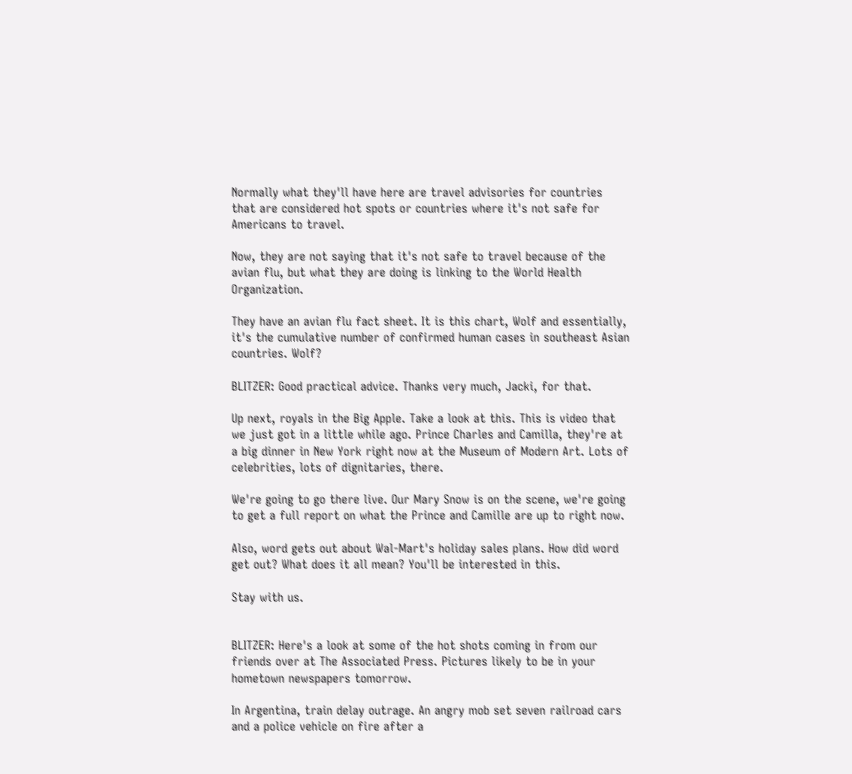Normally what they'll have here are travel advisories for countries that are considered hot spots or countries where it's not safe for Americans to travel.

Now, they are not saying that it's not safe to travel because of the avian flu, but what they are doing is linking to the World Health Organization.

They have an avian flu fact sheet. It is this chart, Wolf and essentially, it's the cumulative number of confirmed human cases in southeast Asian countries. Wolf?

BLITZER: Good practical advice. Thanks very much, Jacki, for that.

Up next, royals in the Big Apple. Take a look at this. This is video that we just got in a little while ago. Prince Charles and Camilla, they're at a big dinner in New York right now at the Museum of Modern Art. Lots of celebrities, lots of dignitaries, there.

We're going to go there live. Our Mary Snow is on the scene, we're going to get a full report on what the Prince and Camille are up to right now.

Also, word gets out about Wal-Mart's holiday sales plans. How did word get out? What does it all mean? You'll be interested in this.

Stay with us.


BLITZER: Here's a look at some of the hot shots coming in from our friends over at The Associated Press. Pictures likely to be in your hometown newspapers tomorrow.

In Argentina, train delay outrage. An angry mob set seven railroad cars and a police vehicle on fire after a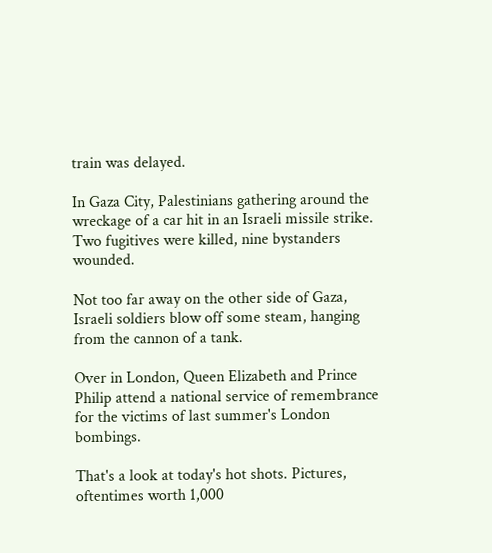train was delayed.

In Gaza City, Palestinians gathering around the wreckage of a car hit in an Israeli missile strike. Two fugitives were killed, nine bystanders wounded.

Not too far away on the other side of Gaza, Israeli soldiers blow off some steam, hanging from the cannon of a tank.

Over in London, Queen Elizabeth and Prince Philip attend a national service of remembrance for the victims of last summer's London bombings.

That's a look at today's hot shots. Pictures, oftentimes worth 1,000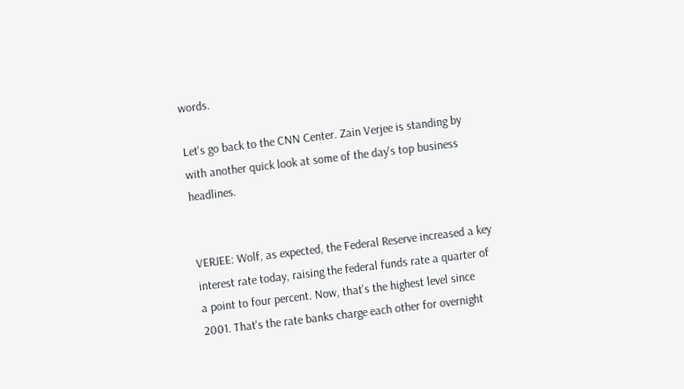words.

Let's go back to the CNN Center. Zain Verjee is standing by with another quick look at some of the day's top business headlines.


VERJEE: Wolf, as expected, the Federal Reserve increased a key interest rate today, raising the federal funds rate a quarter of a point to four percent. Now, that's the highest level since 2001. That's the rate banks charge each other for overnight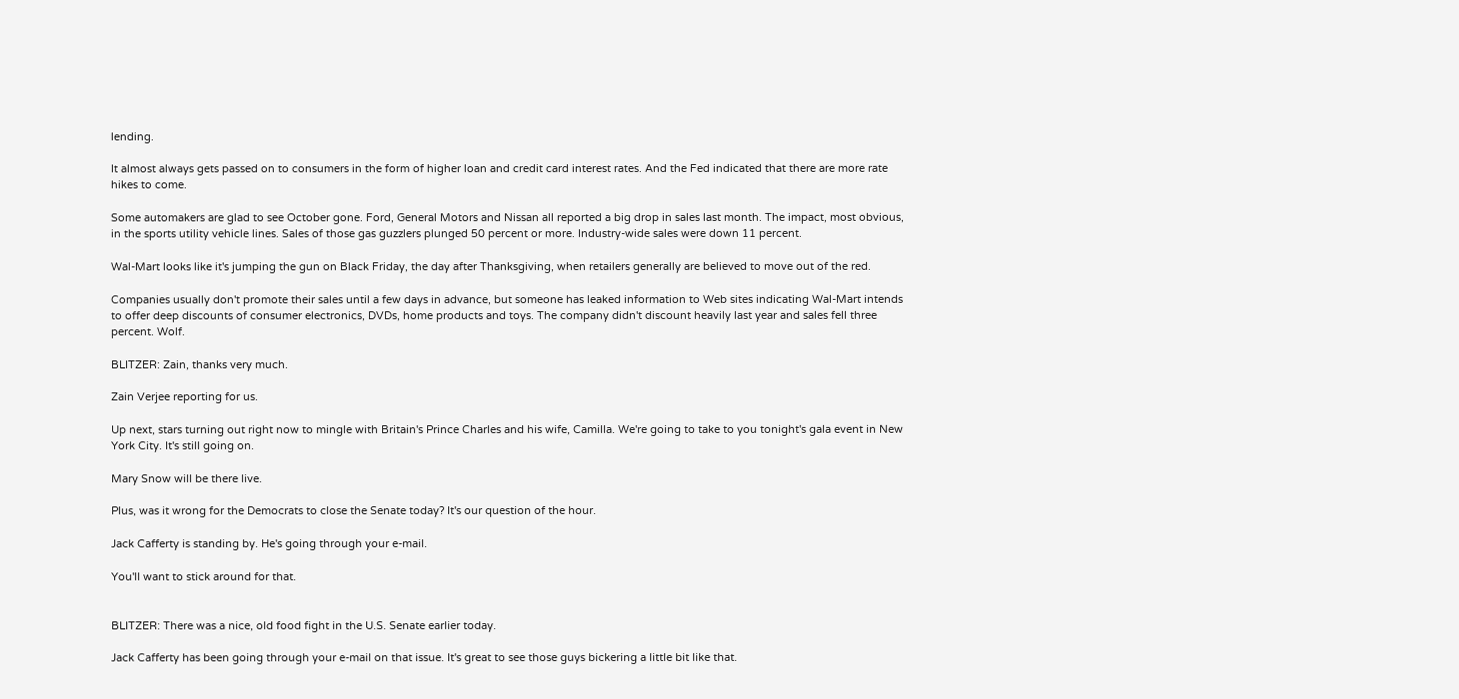lending.

It almost always gets passed on to consumers in the form of higher loan and credit card interest rates. And the Fed indicated that there are more rate hikes to come.

Some automakers are glad to see October gone. Ford, General Motors and Nissan all reported a big drop in sales last month. The impact, most obvious, in the sports utility vehicle lines. Sales of those gas guzzlers plunged 50 percent or more. Industry-wide sales were down 11 percent.

Wal-Mart looks like it's jumping the gun on Black Friday, the day after Thanksgiving, when retailers generally are believed to move out of the red.

Companies usually don't promote their sales until a few days in advance, but someone has leaked information to Web sites indicating Wal-Mart intends to offer deep discounts of consumer electronics, DVDs, home products and toys. The company didn't discount heavily last year and sales fell three percent. Wolf.

BLITZER: Zain, thanks very much.

Zain Verjee reporting for us.

Up next, stars turning out right now to mingle with Britain's Prince Charles and his wife, Camilla. We're going to take to you tonight's gala event in New York City. It's still going on.

Mary Snow will be there live.

Plus, was it wrong for the Democrats to close the Senate today? It's our question of the hour.

Jack Cafferty is standing by. He's going through your e-mail.

You'll want to stick around for that.


BLITZER: There was a nice, old food fight in the U.S. Senate earlier today.

Jack Cafferty has been going through your e-mail on that issue. It's great to see those guys bickering a little bit like that.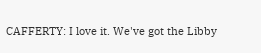CAFFERTY: I love it. We've got the Libby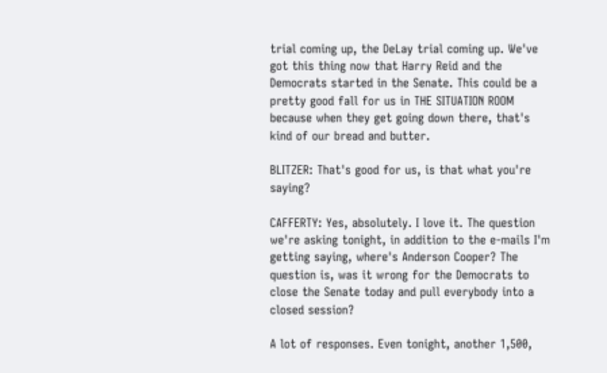trial coming up, the DeLay trial coming up. We've got this thing now that Harry Reid and the Democrats started in the Senate. This could be a pretty good fall for us in THE SITUATION ROOM because when they get going down there, that's kind of our bread and butter.

BLITZER: That's good for us, is that what you're saying?

CAFFERTY: Yes, absolutely. I love it. The question we're asking tonight, in addition to the e-mails I'm getting saying, where's Anderson Cooper? The question is, was it wrong for the Democrats to close the Senate today and pull everybody into a closed session?

A lot of responses. Even tonight, another 1,500,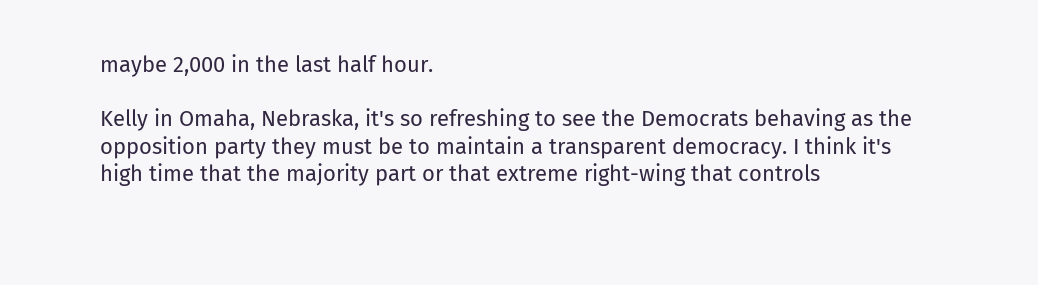maybe 2,000 in the last half hour.

Kelly in Omaha, Nebraska, it's so refreshing to see the Democrats behaving as the opposition party they must be to maintain a transparent democracy. I think it's high time that the majority part or that extreme right-wing that controls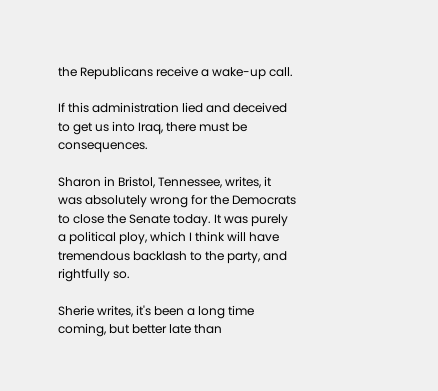the Republicans receive a wake-up call.

If this administration lied and deceived to get us into Iraq, there must be consequences.

Sharon in Bristol, Tennessee, writes, it was absolutely wrong for the Democrats to close the Senate today. It was purely a political ploy, which I think will have tremendous backlash to the party, and rightfully so.

Sherie writes, it's been a long time coming, but better late than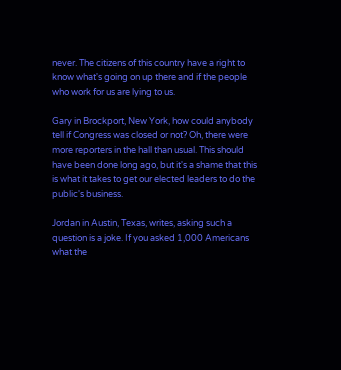never. The citizens of this country have a right to know what's going on up there and if the people who work for us are lying to us.

Gary in Brockport, New York, how could anybody tell if Congress was closed or not? Oh, there were more reporters in the hall than usual. This should have been done long ago, but it's a shame that this is what it takes to get our elected leaders to do the public's business.

Jordan in Austin, Texas, writes, asking such a question is a joke. If you asked 1,000 Americans what the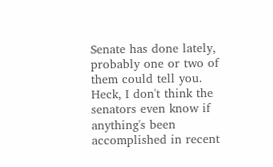Senate has done lately, probably one or two of them could tell you. Heck, I don't think the senators even know if anything's been accomplished in recent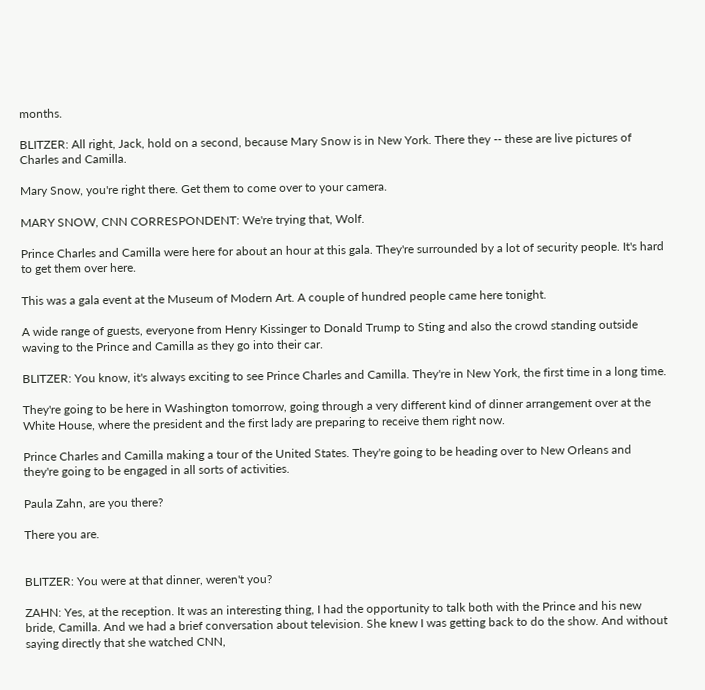months.

BLITZER: All right, Jack, hold on a second, because Mary Snow is in New York. There they -- these are live pictures of Charles and Camilla.

Mary Snow, you're right there. Get them to come over to your camera.

MARY SNOW, CNN CORRESPONDENT: We're trying that, Wolf.

Prince Charles and Camilla were here for about an hour at this gala. They're surrounded by a lot of security people. It's hard to get them over here.

This was a gala event at the Museum of Modern Art. A couple of hundred people came here tonight.

A wide range of guests, everyone from Henry Kissinger to Donald Trump to Sting and also the crowd standing outside waving to the Prince and Camilla as they go into their car.

BLITZER: You know, it's always exciting to see Prince Charles and Camilla. They're in New York, the first time in a long time.

They're going to be here in Washington tomorrow, going through a very different kind of dinner arrangement over at the White House, where the president and the first lady are preparing to receive them right now.

Prince Charles and Camilla making a tour of the United States. They're going to be heading over to New Orleans and they're going to be engaged in all sorts of activities.

Paula Zahn, are you there?

There you are.


BLITZER: You were at that dinner, weren't you?

ZAHN: Yes, at the reception. It was an interesting thing, I had the opportunity to talk both with the Prince and his new bride, Camilla. And we had a brief conversation about television. She knew I was getting back to do the show. And without saying directly that she watched CNN,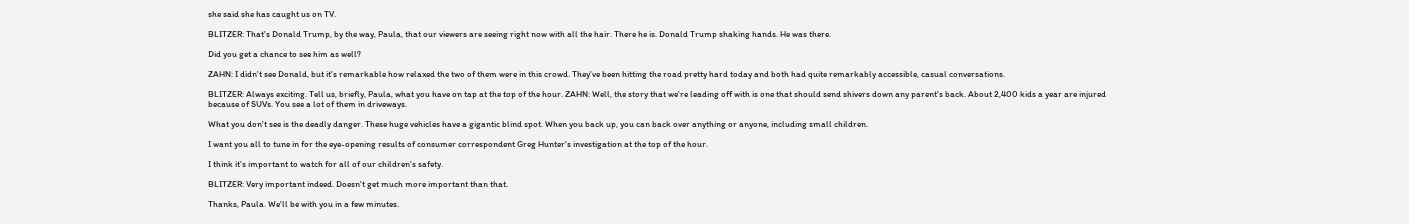she said she has caught us on TV.

BLITZER: That's Donald Trump, by the way, Paula, that our viewers are seeing right now with all the hair. There he is. Donald Trump shaking hands. He was there.

Did you get a chance to see him as well?

ZAHN: I didn't see Donald, but it's remarkable how relaxed the two of them were in this crowd. They've been hitting the road pretty hard today and both had quite remarkably accessible, casual conversations.

BLITZER: Always exciting. Tell us, briefly, Paula, what you have on tap at the top of the hour. ZAHN: Well, the story that we're leading off with is one that should send shivers down any parent's back. About 2,400 kids a year are injured because of SUVs. You see a lot of them in driveways.

What you don't see is the deadly danger. These huge vehicles have a gigantic blind spot. When you back up, you can back over anything or anyone, including small children.

I want you all to tune in for the eye-opening results of consumer correspondent Greg Hunter's investigation at the top of the hour.

I think it's important to watch for all of our children's safety.

BLITZER: Very important indeed. Doesn't get much more important than that.

Thanks, Paula. We'll be with you in a few minutes.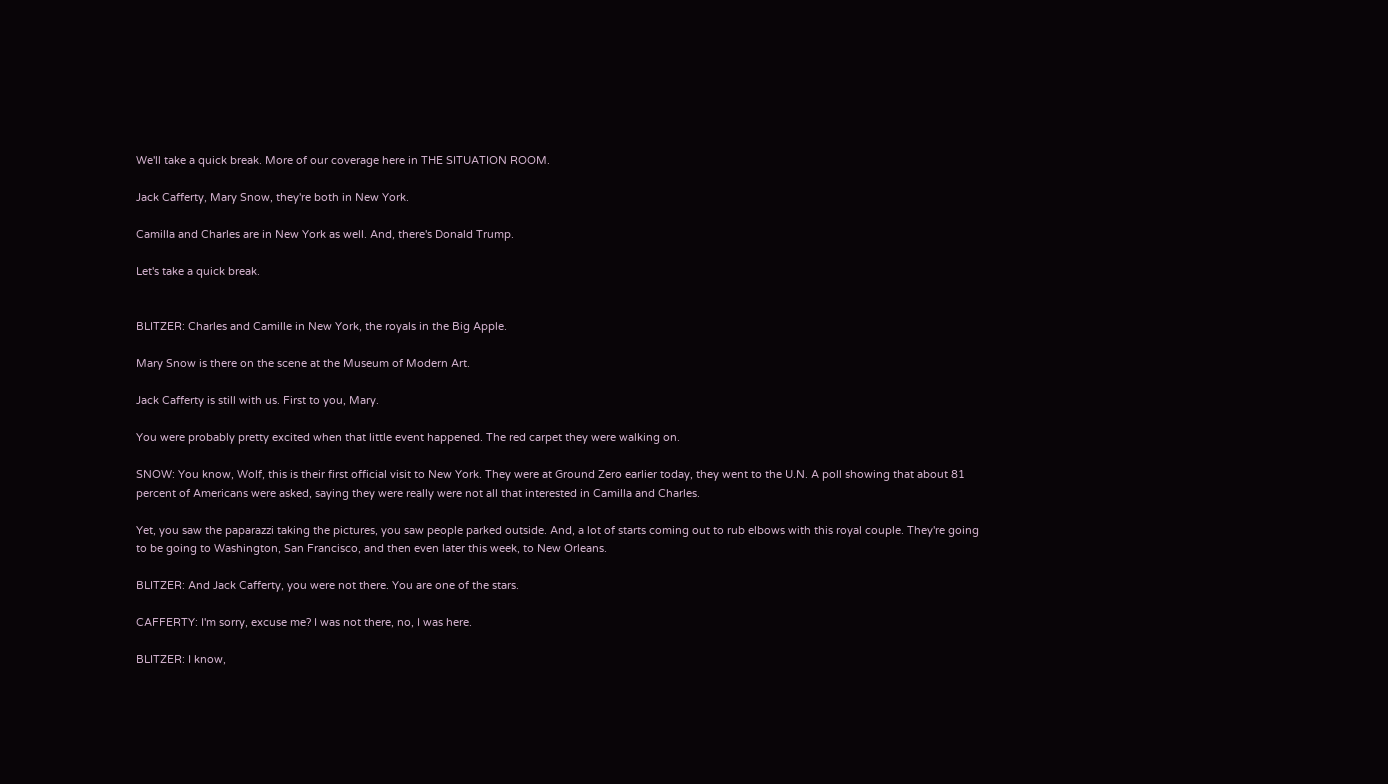We'll take a quick break. More of our coverage here in THE SITUATION ROOM.

Jack Cafferty, Mary Snow, they're both in New York.

Camilla and Charles are in New York as well. And, there's Donald Trump.

Let's take a quick break.


BLITZER: Charles and Camille in New York, the royals in the Big Apple.

Mary Snow is there on the scene at the Museum of Modern Art.

Jack Cafferty is still with us. First to you, Mary.

You were probably pretty excited when that little event happened. The red carpet they were walking on.

SNOW: You know, Wolf, this is their first official visit to New York. They were at Ground Zero earlier today, they went to the U.N. A poll showing that about 81 percent of Americans were asked, saying they were really were not all that interested in Camilla and Charles.

Yet, you saw the paparazzi taking the pictures, you saw people parked outside. And, a lot of starts coming out to rub elbows with this royal couple. They're going to be going to Washington, San Francisco, and then even later this week, to New Orleans.

BLITZER: And Jack Cafferty, you were not there. You are one of the stars.

CAFFERTY: I'm sorry, excuse me? I was not there, no, I was here.

BLITZER: I know,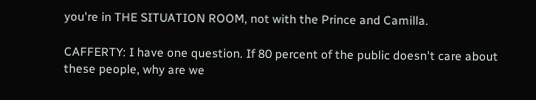you're in THE SITUATION ROOM, not with the Prince and Camilla.

CAFFERTY: I have one question. If 80 percent of the public doesn't care about these people, why are we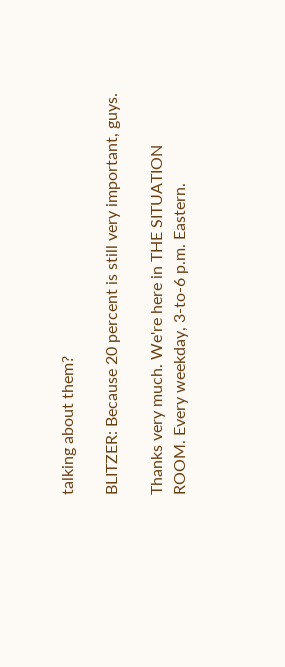talking about them?

BLITZER: Because 20 percent is still very important, guys.

Thanks very much. We're here in THE SITUATION ROOM. Every weekday, 3-to-6 p.m. Eastern.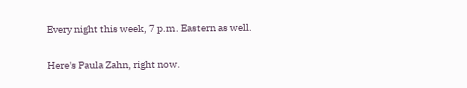Every night this week, 7 p.m. Eastern as well.

Here's Paula Zahn, right now.